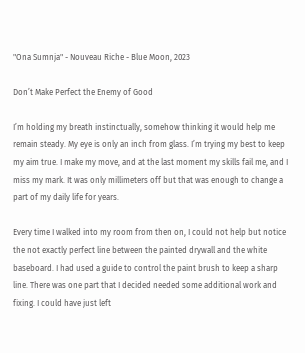"Ona Sumnja" - Nouveau Riche - Blue Moon, 2023

Don’t Make Perfect the Enemy of Good

I’m holding my breath instinctually, somehow thinking it would help me remain steady. My eye is only an inch from glass. I’m trying my best to keep my aim true. I make my move, and at the last moment my skills fail me, and I miss my mark. It was only millimeters off but that was enough to change a part of my daily life for years.

Every time I walked into my room from then on, I could not help but notice the not exactly perfect line between the painted drywall and the white baseboard. I had used a guide to control the paint brush to keep a sharp line. There was one part that I decided needed some additional work and fixing. I could have just left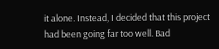it alone. Instead, I decided that this project had been going far too well. Bad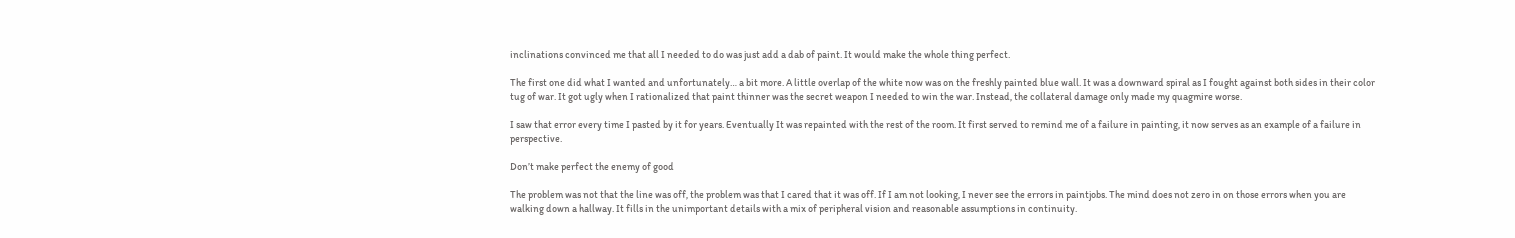inclinations convinced me that all I needed to do was just add a dab of paint. It would make the whole thing perfect.

The first one did what I wanted and unfortunately… a bit more. A little overlap of the white now was on the freshly painted blue wall. It was a downward spiral as I fought against both sides in their color tug of war. It got ugly when I rationalized that paint thinner was the secret weapon I needed to win the war. Instead, the collateral damage only made my quagmire worse.

I saw that error every time I pasted by it for years. Eventually It was repainted with the rest of the room. It first served to remind me of a failure in painting, it now serves as an example of a failure in perspective.

Don’t make perfect the enemy of good

The problem was not that the line was off, the problem was that I cared that it was off. If I am not looking, I never see the errors in paintjobs. The mind does not zero in on those errors when you are walking down a hallway. It fills in the unimportant details with a mix of peripheral vision and reasonable assumptions in continuity.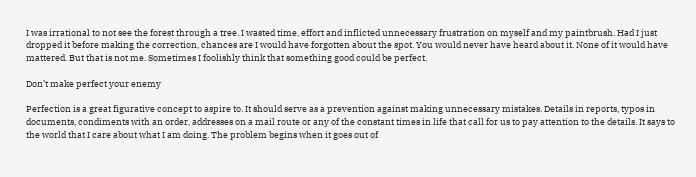I was irrational to not see the forest through a tree. I wasted time, effort and inflicted unnecessary frustration on myself and my paintbrush. Had I just dropped it before making the correction, chances are I would have forgotten about the spot. You would never have heard about it. None of it would have mattered. But that is not me. Sometimes I foolishly think that something good could be perfect.

Don’t make perfect your enemy

Perfection is a great figurative concept to aspire to. It should serve as a prevention against making unnecessary mistakes. Details in reports, typos in documents, condiments with an order, addresses on a mail route or any of the constant times in life that call for us to pay attention to the details. It says to the world that I care about what I am doing. The problem begins when it goes out of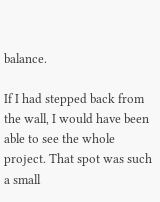balance.

If I had stepped back from the wall, I would have been able to see the whole project. That spot was such a small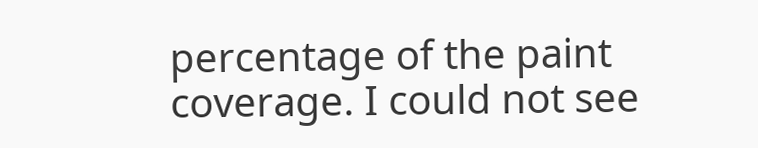percentage of the paint coverage. I could not see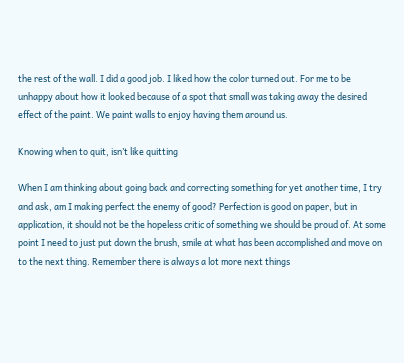the rest of the wall. I did a good job. I liked how the color turned out. For me to be unhappy about how it looked because of a spot that small was taking away the desired effect of the paint. We paint walls to enjoy having them around us.

Knowing when to quit, isn’t like quitting

When I am thinking about going back and correcting something for yet another time, I try and ask, am I making perfect the enemy of good? Perfection is good on paper, but in application, it should not be the hopeless critic of something we should be proud of. At some point I need to just put down the brush, smile at what has been accomplished and move on to the next thing. Remember there is always a lot more next things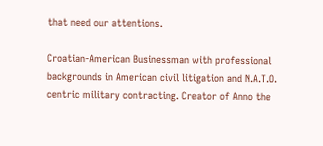that need our attentions.

Croatian-American Businessman with professional backgrounds in American civil litigation and N.A.T.O. centric military contracting. Creator of Anno the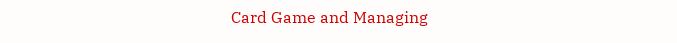Card Game and Managing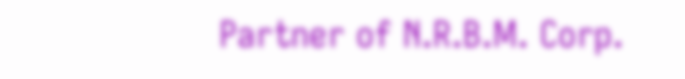Partner of N.R.B.M. Corp.